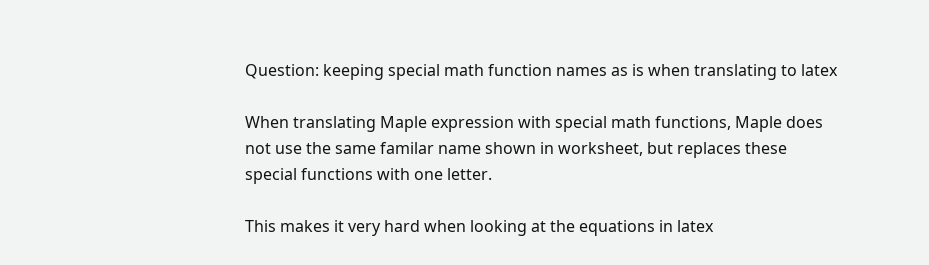Question: keeping special math function names as is when translating to latex

When translating Maple expression with special math functions, Maple does not use the same familar name shown in worksheet, but replaces these special functions with one letter.

This makes it very hard when looking at the equations in latex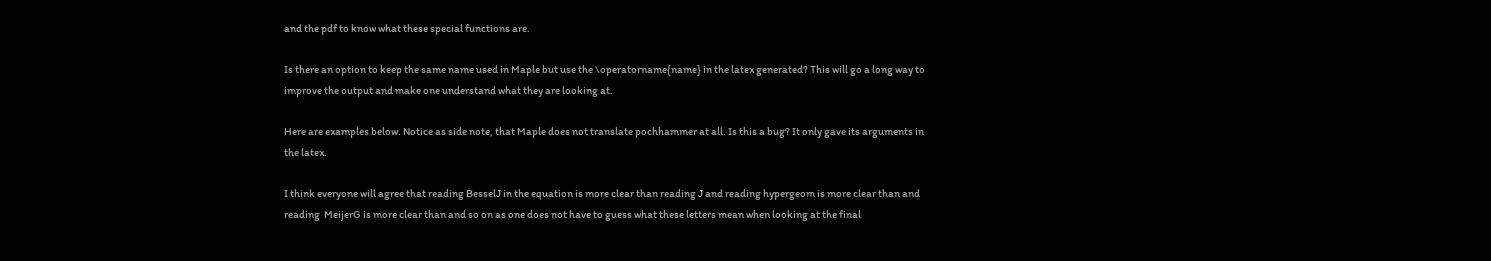and the pdf to know what these special functions are.

Is there an option to keep the same name used in Maple but use the \operatorname{name} in the latex generated? This will go a long way to improve the output and make one understand what they are looking at.

Here are examples below. Notice as side note, that Maple does not translate pochhammer at all. Is this a bug? It only gave its arguments in the latex.

I think everyone will agree that reading BesselJ in the equation is more clear than reading J and reading hypergeom is more clear than and reading  MeijerG is more clear than and so on as one does not have to guess what these letters mean when looking at the final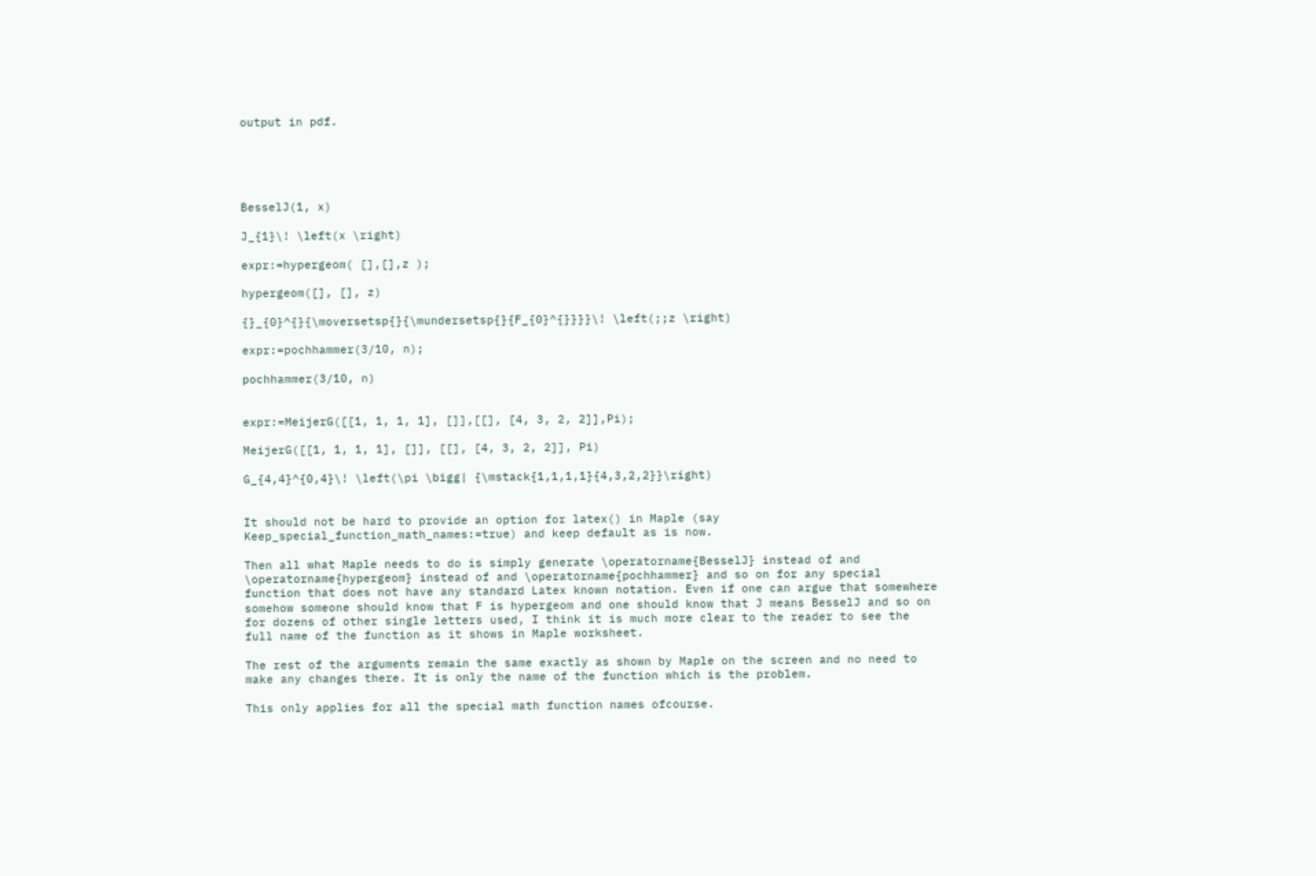output in pdf.





BesselJ(1, x)

J_{1}\! \left(x \right)

expr:=hypergeom( [],[],z );

hypergeom([], [], z)

{}_{0}^{}{\moversetsp{}{\mundersetsp{}{F_{0}^{}}}}\! \left(;;z \right)

expr:=pochhammer(3/10, n);

pochhammer(3/10, n)


expr:=MeijerG([[1, 1, 1, 1], []],[[], [4, 3, 2, 2]],Pi);

MeijerG([[1, 1, 1, 1], []], [[], [4, 3, 2, 2]], Pi)

G_{4,4}^{0,4}\! \left(\pi \bigg| {\mstack{1,1,1,1}{4,3,2,2}}\right)


It should not be hard to provide an option for latex() in Maple (say Keep_special_function_math_names:=true) and keep default as is now.

Then all what Maple needs to do is simply generate \operatorname{BesselJ} instead of and \operatorname{hypergeom} instead of and \operatorname{pochhammer} and so on for any special function that does not have any standard Latex known notation. Even if one can argue that somewhere somehow someone should know that F is hypergeom and one should know that J means BesselJ and so on for dozens of other single letters used, I think it is much more clear to the reader to see the full name of the function as it shows in Maple worksheet.

The rest of the arguments remain the same exactly as shown by Maple on the screen and no need to make any changes there. It is only the name of the function which is the problem.

This only applies for all the special math function names ofcourse.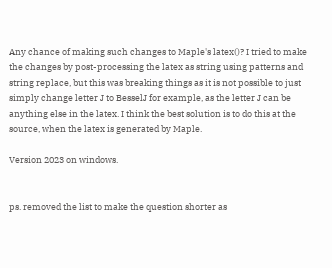Any chance of making such changes to Maple's latex()? I tried to make the changes by post-processing the latex as string using patterns and string replace, but this was breaking things as it is not possible to just simply change letter J to BesselJ for example, as the letter J can be anything else in the latex. I think the best solution is to do this at the source, when the latex is generated by Maple.

Version 2023 on windows.


ps. removed the list to make the question shorter as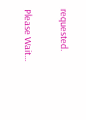requested.


Please Wait...